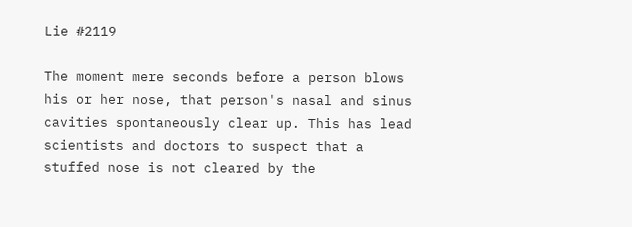Lie #2119

The moment mere seconds before a person blows his or her nose, that person's nasal and sinus cavities spontaneously clear up. This has lead scientists and doctors to suspect that a stuffed nose is not cleared by the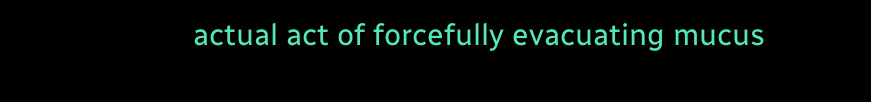actual act of forcefully evacuating mucus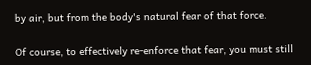by air, but from the body's natural fear of that force.

Of course, to effectively re-enforce that fear, you must still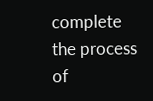complete the process of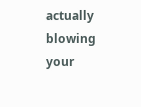actually blowing your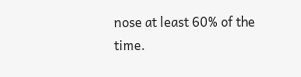nose at least 60% of the time.